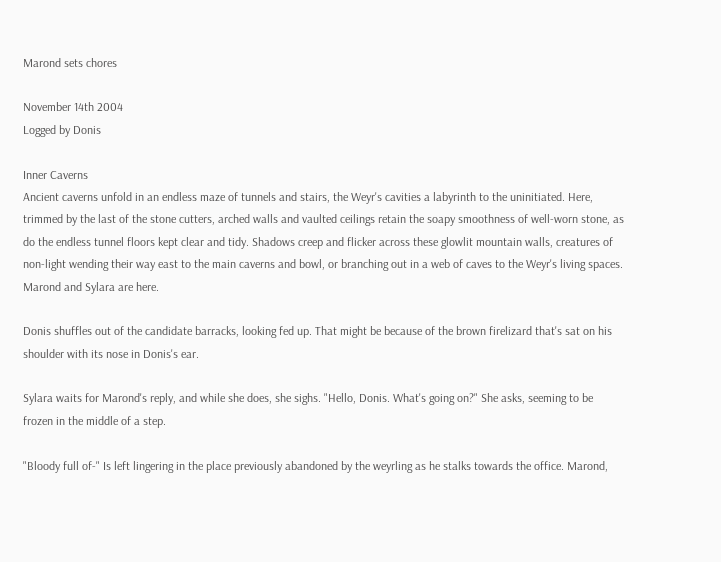Marond sets chores

November 14th 2004
Logged by Donis

Inner Caverns
Ancient caverns unfold in an endless maze of tunnels and stairs, the Weyr's cavities a labyrinth to the uninitiated. Here, trimmed by the last of the stone cutters, arched walls and vaulted ceilings retain the soapy smoothness of well-worn stone, as do the endless tunnel floors kept clear and tidy. Shadows creep and flicker across these glowlit mountain walls, creatures of non-light wending their way east to the main caverns and bowl, or branching out in a web of caves to the Weyr's living spaces.
Marond and Sylara are here.

Donis shuffles out of the candidate barracks, looking fed up. That might be because of the brown firelizard that's sat on his shoulder with its nose in Donis's ear.

Sylara waits for Marond's reply, and while she does, she sighs. "Hello, Donis. What's going on?" She asks, seeming to be frozen in the middle of a step.

"Bloody full of-" Is left lingering in the place previously abandoned by the weyrling as he stalks towards the office. Marond,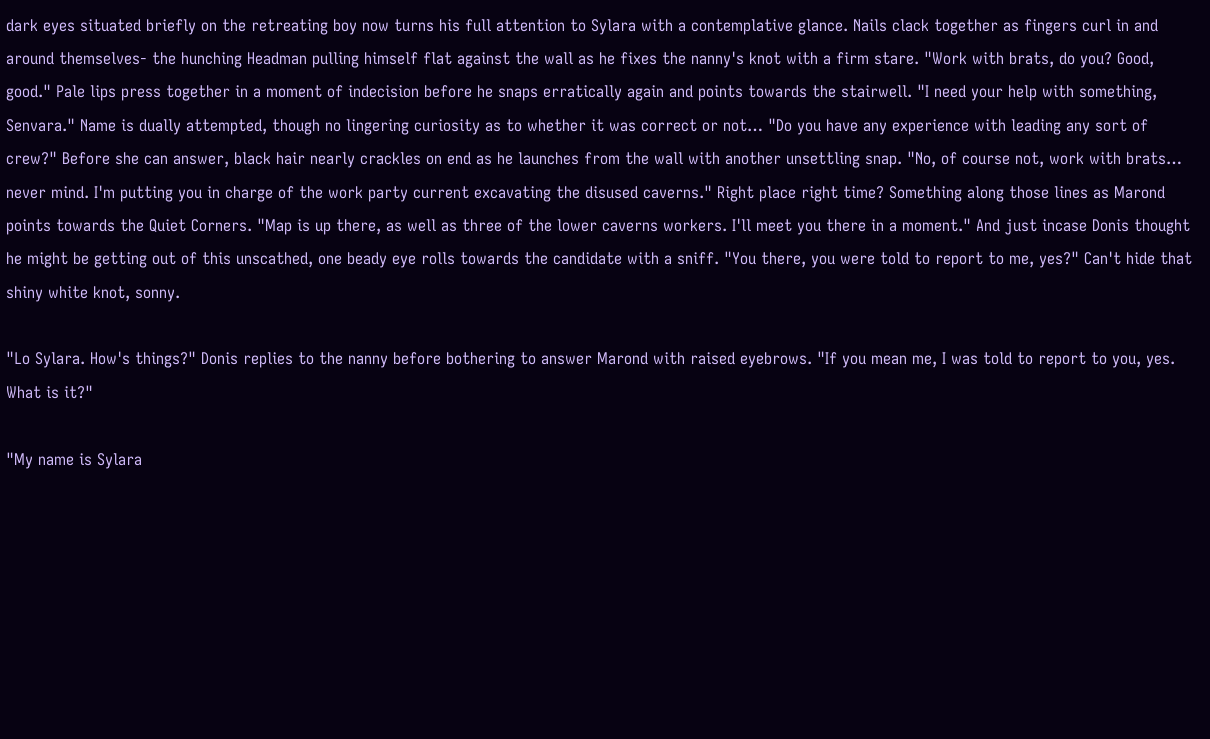dark eyes situated briefly on the retreating boy now turns his full attention to Sylara with a contemplative glance. Nails clack together as fingers curl in and around themselves- the hunching Headman pulling himself flat against the wall as he fixes the nanny's knot with a firm stare. "Work with brats, do you? Good, good." Pale lips press together in a moment of indecision before he snaps erratically again and points towards the stairwell. "I need your help with something, Senvara." Name is dually attempted, though no lingering curiosity as to whether it was correct or not… "Do you have any experience with leading any sort of crew?" Before she can answer, black hair nearly crackles on end as he launches from the wall with another unsettling snap. "No, of course not, work with brats… never mind. I'm putting you in charge of the work party current excavating the disused caverns." Right place right time? Something along those lines as Marond points towards the Quiet Corners. "Map is up there, as well as three of the lower caverns workers. I'll meet you there in a moment." And just incase Donis thought he might be getting out of this unscathed, one beady eye rolls towards the candidate with a sniff. "You there, you were told to report to me, yes?" Can't hide that shiny white knot, sonny.

"Lo Sylara. How's things?" Donis replies to the nanny before bothering to answer Marond with raised eyebrows. "If you mean me, I was told to report to you, yes. What is it?"

"My name is Sylara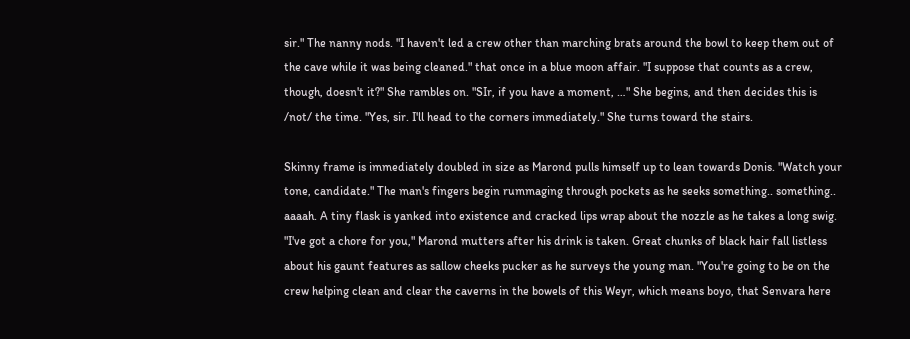sir." The nanny nods. "I haven't led a crew other than marching brats around the bowl to keep them out of the cave while it was being cleaned." that once in a blue moon affair. "I suppose that counts as a crew, though, doesn't it?" She rambles on. "SIr, if you have a moment, …" She begins, and then decides this is /not/ the time. "Yes, sir. I'll head to the corners immediately." She turns toward the stairs.

Skinny frame is immediately doubled in size as Marond pulls himself up to lean towards Donis. "Watch your tone, candidate." The man's fingers begin rummaging through pockets as he seeks something.. something.. aaaah. A tiny flask is yanked into existence and cracked lips wrap about the nozzle as he takes a long swig. "I've got a chore for you," Marond mutters after his drink is taken. Great chunks of black hair fall listless about his gaunt features as sallow cheeks pucker as he surveys the young man. "You're going to be on the crew helping clean and clear the caverns in the bowels of this Weyr, which means boyo, that Senvara here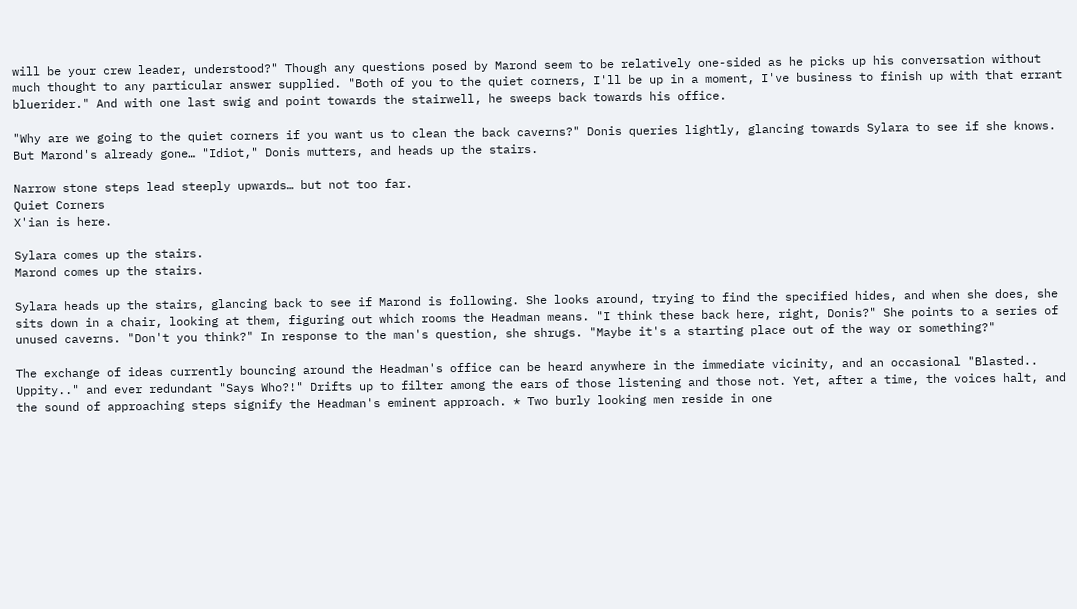will be your crew leader, understood?" Though any questions posed by Marond seem to be relatively one-sided as he picks up his conversation without much thought to any particular answer supplied. "Both of you to the quiet corners, I'll be up in a moment, I've business to finish up with that errant bluerider." And with one last swig and point towards the stairwell, he sweeps back towards his office.

"Why are we going to the quiet corners if you want us to clean the back caverns?" Donis queries lightly, glancing towards Sylara to see if she knows. But Marond's already gone… "Idiot," Donis mutters, and heads up the stairs.

Narrow stone steps lead steeply upwards… but not too far.
Quiet Corners
X'ian is here.

Sylara comes up the stairs.
Marond comes up the stairs.

Sylara heads up the stairs, glancing back to see if Marond is following. She looks around, trying to find the specified hides, and when she does, she sits down in a chair, looking at them, figuring out which rooms the Headman means. "I think these back here, right, Donis?" She points to a series of unused caverns. "Don't you think?" In response to the man's question, she shrugs. "Maybe it's a starting place out of the way or something?"

The exchange of ideas currently bouncing around the Headman's office can be heard anywhere in the immediate vicinity, and an occasional "Blasted.. Uppity.." and ever redundant "Says Who?!" Drifts up to filter among the ears of those listening and those not. Yet, after a time, the voices halt, and the sound of approaching steps signify the Headman's eminent approach. * Two burly looking men reside in one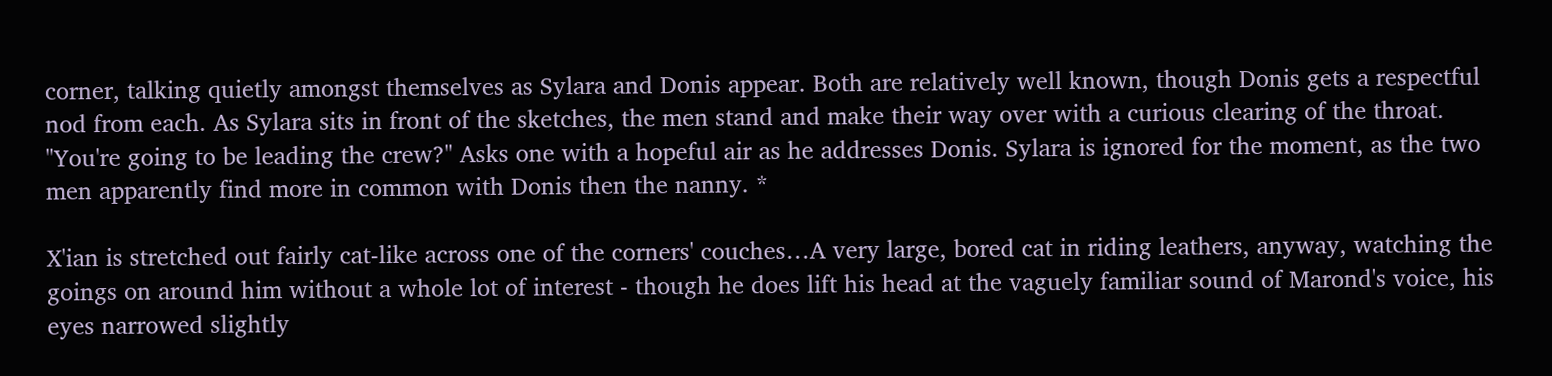corner, talking quietly amongst themselves as Sylara and Donis appear. Both are relatively well known, though Donis gets a respectful nod from each. As Sylara sits in front of the sketches, the men stand and make their way over with a curious clearing of the throat. "You're going to be leading the crew?" Asks one with a hopeful air as he addresses Donis. Sylara is ignored for the moment, as the two men apparently find more in common with Donis then the nanny. *

X'ian is stretched out fairly cat-like across one of the corners' couches…A very large, bored cat in riding leathers, anyway, watching the goings on around him without a whole lot of interest - though he does lift his head at the vaguely familiar sound of Marond's voice, his eyes narrowed slightly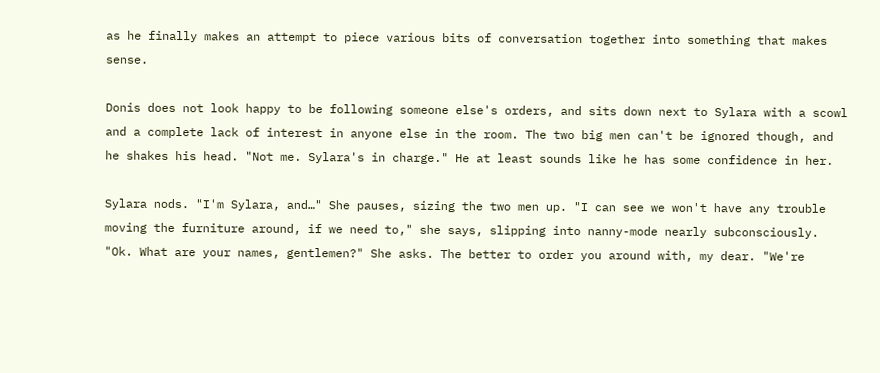as he finally makes an attempt to piece various bits of conversation together into something that makes sense.

Donis does not look happy to be following someone else's orders, and sits down next to Sylara with a scowl and a complete lack of interest in anyone else in the room. The two big men can't be ignored though, and he shakes his head. "Not me. Sylara's in charge." He at least sounds like he has some confidence in her.

Sylara nods. "I'm Sylara, and…" She pauses, sizing the two men up. "I can see we won't have any trouble moving the furniture around, if we need to," she says, slipping into nanny-mode nearly subconsciously. "Ok. What are your names, gentlemen?" She asks. The better to order you around with, my dear. "We're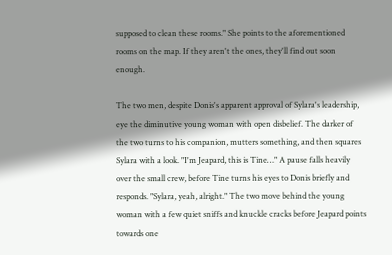supposed to clean these rooms." She points to the aforementioned rooms on the map. If they aren't the ones, they'll find out soon enough.

The two men, despite Donis's apparent approval of Sylara's leadership, eye the diminutive young woman with open disbelief. The darker of the two turns to his companion, mutters something, and then squares Sylara with a look. "I'm Jeapard, this is Tine…" A pause falls heavily over the small crew, before Tine turns his eyes to Donis briefly and responds. "Sylara, yeah, alright." The two move behind the young woman with a few quiet sniffs and knuckle cracks before Jeapard points towards one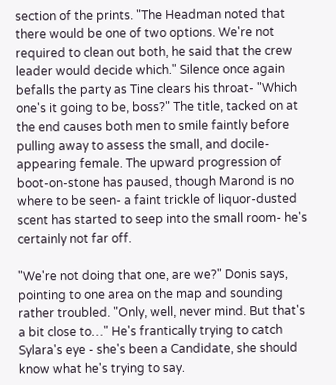section of the prints. "The Headman noted that there would be one of two options. We're not required to clean out both, he said that the crew leader would decide which." Silence once again befalls the party as Tine clears his throat- "Which one's it going to be, boss?" The title, tacked on at the end causes both men to smile faintly before pulling away to assess the small, and docile-appearing female. The upward progression of boot-on-stone has paused, though Marond is no where to be seen- a faint trickle of liquor-dusted scent has started to seep into the small room- he's certainly not far off.

"We're not doing that one, are we?" Donis says, pointing to one area on the map and sounding rather troubled. "Only, well, never mind. But that's a bit close to…" He's frantically trying to catch Sylara's eye - she's been a Candidate, she should know what he's trying to say.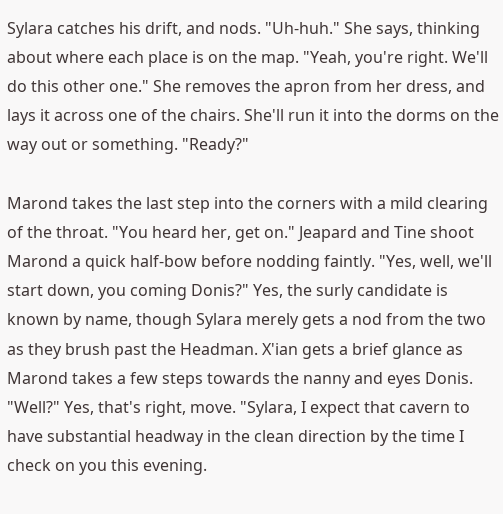Sylara catches his drift, and nods. "Uh-huh." She says, thinking about where each place is on the map. "Yeah, you're right. We'll do this other one." She removes the apron from her dress, and lays it across one of the chairs. She'll run it into the dorms on the way out or something. "Ready?"

Marond takes the last step into the corners with a mild clearing of the throat. "You heard her, get on." Jeapard and Tine shoot Marond a quick half-bow before nodding faintly. "Yes, well, we'll start down, you coming Donis?" Yes, the surly candidate is known by name, though Sylara merely gets a nod from the two as they brush past the Headman. X'ian gets a brief glance as Marond takes a few steps towards the nanny and eyes Donis. "Well?" Yes, that's right, move. "Sylara, I expect that cavern to have substantial headway in the clean direction by the time I check on you this evening.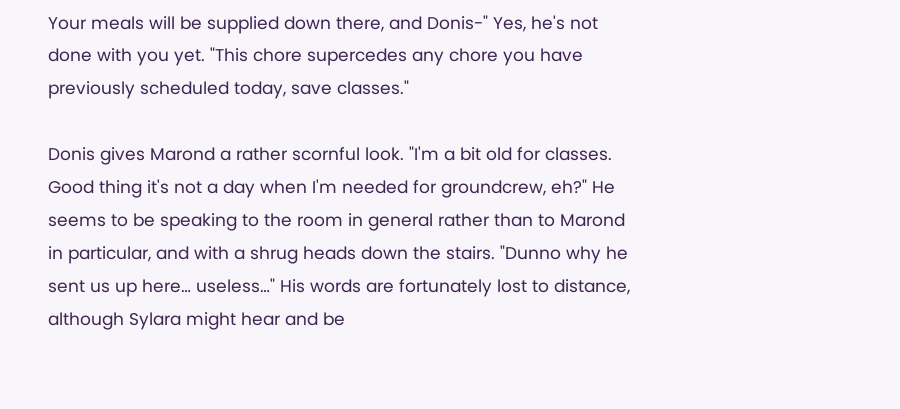Your meals will be supplied down there, and Donis-" Yes, he's not done with you yet. "This chore supercedes any chore you have previously scheduled today, save classes."

Donis gives Marond a rather scornful look. "I'm a bit old for classes. Good thing it's not a day when I'm needed for groundcrew, eh?" He seems to be speaking to the room in general rather than to Marond in particular, and with a shrug heads down the stairs. "Dunno why he sent us up here… useless…" His words are fortunately lost to distance, although Sylara might hear and be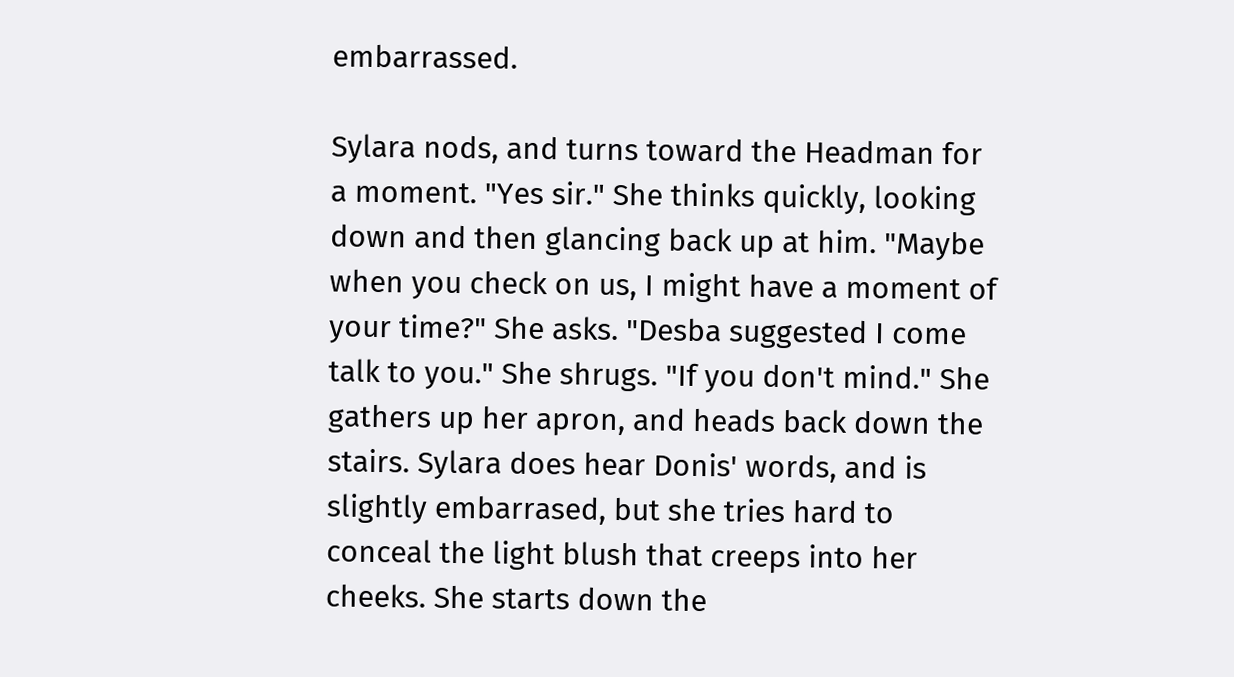embarrassed.

Sylara nods, and turns toward the Headman for a moment. "Yes sir." She thinks quickly, looking down and then glancing back up at him. "Maybe when you check on us, I might have a moment of your time?" She asks. "Desba suggested I come talk to you." She shrugs. "If you don't mind." She gathers up her apron, and heads back down the stairs. Sylara does hear Donis' words, and is slightly embarrased, but she tries hard to conceal the light blush that creeps into her cheeks. She starts down the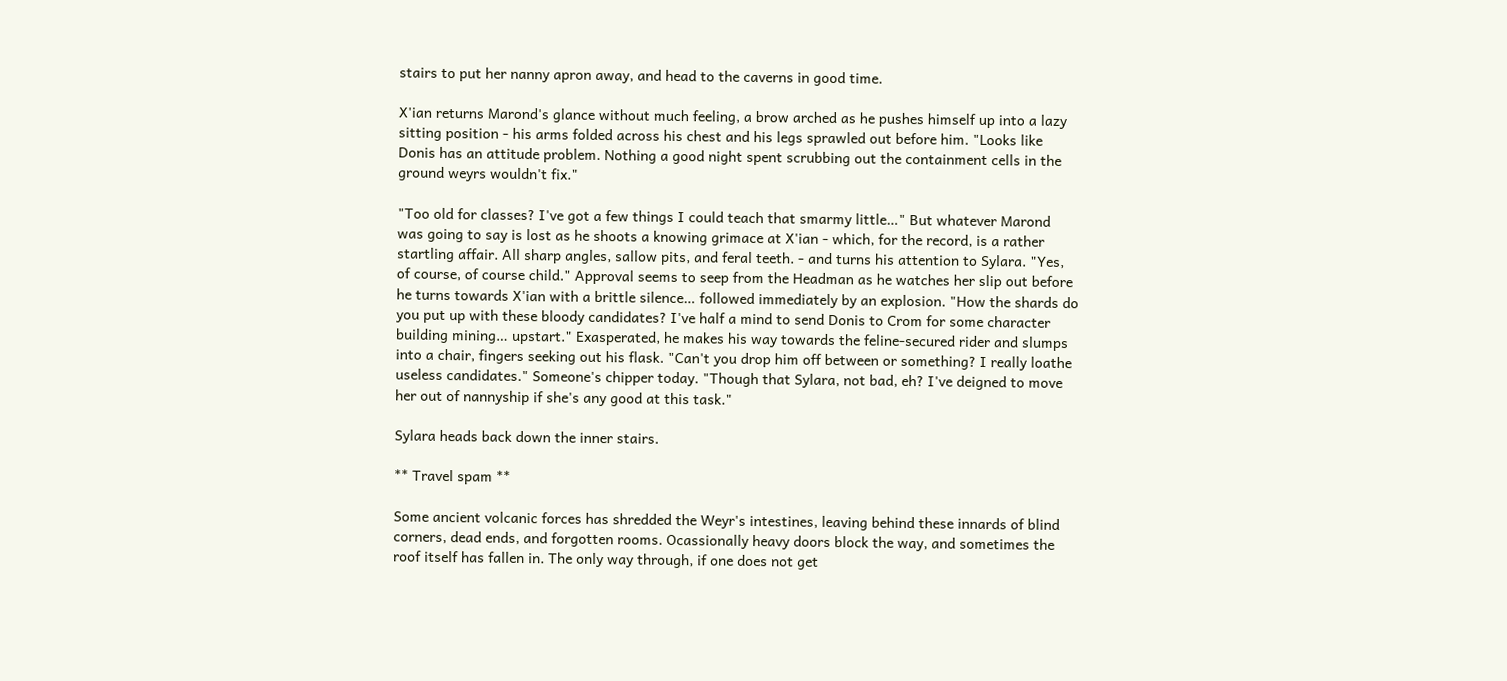stairs to put her nanny apron away, and head to the caverns in good time.

X'ian returns Marond's glance without much feeling, a brow arched as he pushes himself up into a lazy sitting position - his arms folded across his chest and his legs sprawled out before him. "Looks like Donis has an attitude problem. Nothing a good night spent scrubbing out the containment cells in the ground weyrs wouldn't fix."

"Too old for classes? I've got a few things I could teach that smarmy little…" But whatever Marond was going to say is lost as he shoots a knowing grimace at X'ian - which, for the record, is a rather startling affair. All sharp angles, sallow pits, and feral teeth. - and turns his attention to Sylara. "Yes, of course, of course child." Approval seems to seep from the Headman as he watches her slip out before he turns towards X'ian with a brittle silence… followed immediately by an explosion. "How the shards do you put up with these bloody candidates? I've half a mind to send Donis to Crom for some character building mining… upstart." Exasperated, he makes his way towards the feline-secured rider and slumps into a chair, fingers seeking out his flask. "Can't you drop him off between or something? I really loathe useless candidates." Someone's chipper today. "Though that Sylara, not bad, eh? I've deigned to move her out of nannyship if she's any good at this task."

Sylara heads back down the inner stairs.

** Travel spam **

Some ancient volcanic forces has shredded the Weyr's intestines, leaving behind these innards of blind corners, dead ends, and forgotten rooms. Ocassionally heavy doors block the way, and sometimes the roof itself has fallen in. The only way through, if one does not get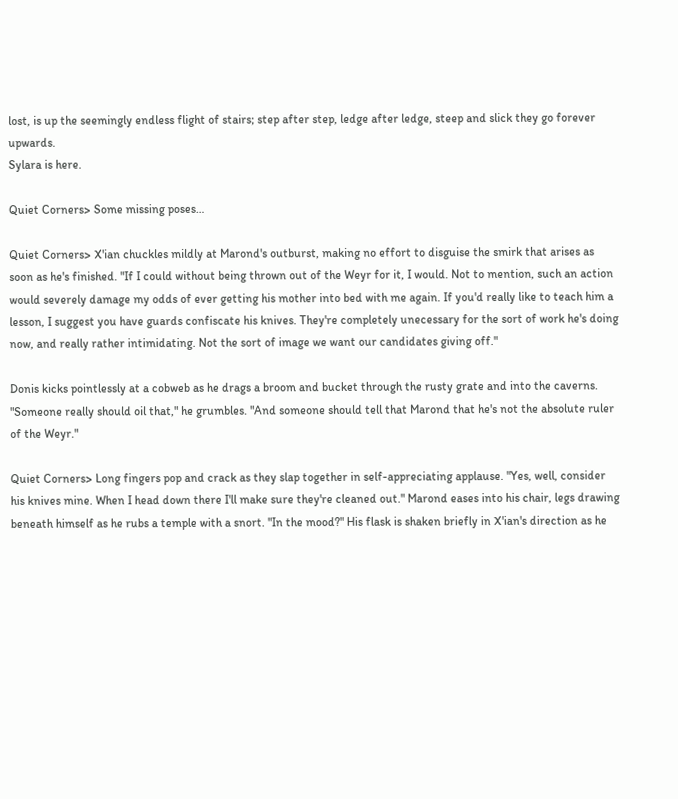lost, is up the seemingly endless flight of stairs; step after step, ledge after ledge, steep and slick they go forever upwards.
Sylara is here.

Quiet Corners> Some missing poses…

Quiet Corners> X'ian chuckles mildly at Marond's outburst, making no effort to disguise the smirk that arises as soon as he's finished. "If I could without being thrown out of the Weyr for it, I would. Not to mention, such an action would severely damage my odds of ever getting his mother into bed with me again. If you'd really like to teach him a lesson, I suggest you have guards confiscate his knives. They're completely unecessary for the sort of work he's doing now, and really rather intimidating. Not the sort of image we want our candidates giving off."

Donis kicks pointlessly at a cobweb as he drags a broom and bucket through the rusty grate and into the caverns. "Someone really should oil that," he grumbles. "And someone should tell that Marond that he's not the absolute ruler of the Weyr."

Quiet Corners> Long fingers pop and crack as they slap together in self-appreciating applause. "Yes, well, consider his knives mine. When I head down there I'll make sure they're cleaned out." Marond eases into his chair, legs drawing beneath himself as he rubs a temple with a snort. "In the mood?" His flask is shaken briefly in X'ian's direction as he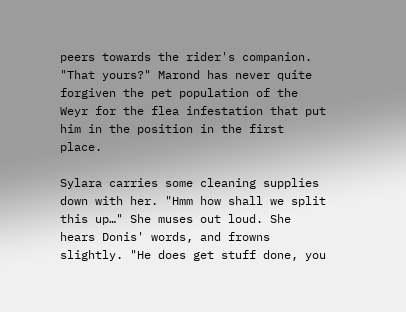peers towards the rider's companion. "That yours?" Marond has never quite forgiven the pet population of the Weyr for the flea infestation that put him in the position in the first place.

Sylara carries some cleaning supplies down with her. "Hmm how shall we split this up…" She muses out loud. She hears Donis' words, and frowns slightly. "He does get stuff done, you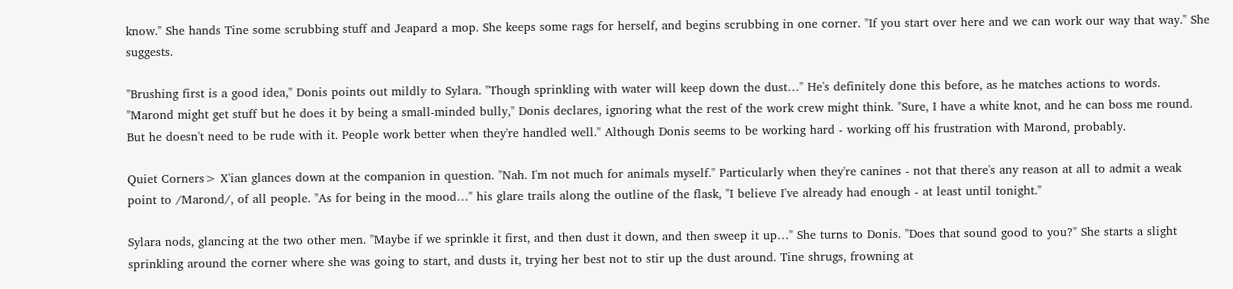know." She hands Tine some scrubbing stuff and Jeapard a mop. She keeps some rags for herself, and begins scrubbing in one corner. "If you start over here and we can work our way that way." She suggests.

"Brushing first is a good idea," Donis points out mildly to Sylara. "Though sprinkling with water will keep down the dust…" He's definitely done this before, as he matches actions to words. "Marond might get stuff but he does it by being a small-minded bully," Donis declares, ignoring what the rest of the work crew might think. "Sure, I have a white knot, and he can boss me round. But he doesn't need to be rude with it. People work better when they're handled well." Although Donis seems to be working hard - working off his frustration with Marond, probably.

Quiet Corners> X'ian glances down at the companion in question. "Nah. I'm not much for animals myself." Particularly when they're canines - not that there's any reason at all to admit a weak point to /Marond/, of all people. "As for being in the mood…" his glare trails along the outline of the flask, "I believe I've already had enough - at least until tonight."

Sylara nods, glancing at the two other men. "Maybe if we sprinkle it first, and then dust it down, and then sweep it up…" She turns to Donis. "Does that sound good to you?" She starts a slight sprinkling around the corner where she was going to start, and dusts it, trying her best not to stir up the dust around. Tine shrugs, frowning at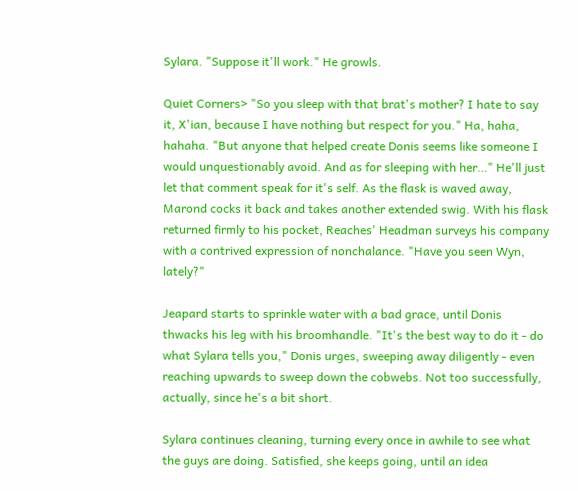Sylara. "Suppose it'll work." He growls.

Quiet Corners> "So you sleep with that brat's mother? I hate to say it, X'ian, because I have nothing but respect for you." Ha, haha, hahaha. "But anyone that helped create Donis seems like someone I would unquestionably avoid. And as for sleeping with her…" He'll just let that comment speak for it's self. As the flask is waved away, Marond cocks it back and takes another extended swig. With his flask returned firmly to his pocket, Reaches' Headman surveys his company with a contrived expression of nonchalance. "Have you seen Wyn, lately?"

Jeapard starts to sprinkle water with a bad grace, until Donis thwacks his leg with his broomhandle. "It's the best way to do it - do what Sylara tells you," Donis urges, sweeping away diligently - even reaching upwards to sweep down the cobwebs. Not too successfully, actually, since he's a bit short.

Sylara continues cleaning, turning every once in awhile to see what the guys are doing. Satisfied, she keeps going, until an idea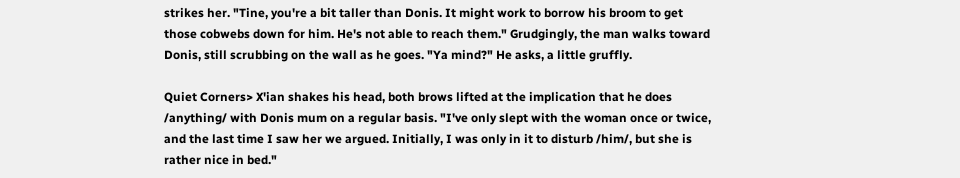strikes her. "Tine, you're a bit taller than Donis. It might work to borrow his broom to get those cobwebs down for him. He's not able to reach them." Grudgingly, the man walks toward Donis, still scrubbing on the wall as he goes. "Ya mind?" He asks, a little gruffly.

Quiet Corners> X'ian shakes his head, both brows lifted at the implication that he does /anything/ with Donis mum on a regular basis. "I've only slept with the woman once or twice, and the last time I saw her we argued. Initially, I was only in it to disturb /him/, but she is rather nice in bed."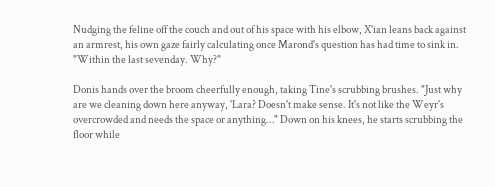Nudging the feline off the couch and out of his space with his elbow, X'ian leans back against an armrest, his own gaze fairly calculating once Marond's question has had time to sink in. "Within the last sevenday. Why?"

Donis hands over the broom cheerfully enough, taking Tine's scrubbing brushes. "Just why are we cleaning down here anyway, 'Lara? Doesn't make sense. It's not like the Weyr's overcrowded and needs the space or anything…" Down on his knees, he starts scrubbing the floor while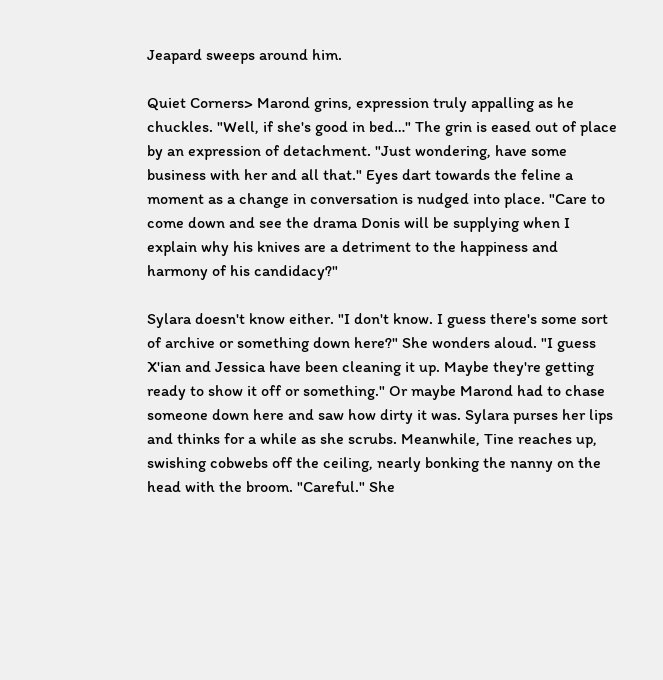Jeapard sweeps around him.

Quiet Corners> Marond grins, expression truly appalling as he chuckles. "Well, if she's good in bed…" The grin is eased out of place by an expression of detachment. "Just wondering, have some business with her and all that." Eyes dart towards the feline a moment as a change in conversation is nudged into place. "Care to come down and see the drama Donis will be supplying when I explain why his knives are a detriment to the happiness and harmony of his candidacy?"

Sylara doesn't know either. "I don't know. I guess there's some sort of archive or something down here?" She wonders aloud. "I guess X'ian and Jessica have been cleaning it up. Maybe they're getting ready to show it off or something." Or maybe Marond had to chase someone down here and saw how dirty it was. Sylara purses her lips and thinks for a while as she scrubs. Meanwhile, Tine reaches up, swishing cobwebs off the ceiling, nearly bonking the nanny on the head with the broom. "Careful." She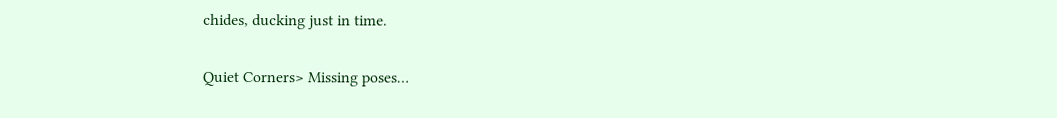chides, ducking just in time.

Quiet Corners> Missing poses…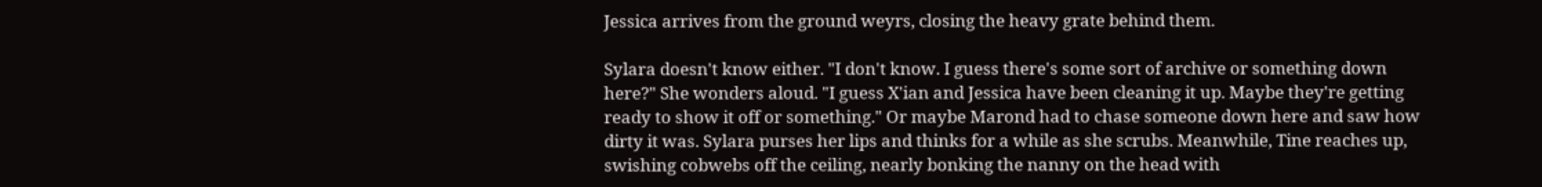Jessica arrives from the ground weyrs, closing the heavy grate behind them.

Sylara doesn't know either. "I don't know. I guess there's some sort of archive or something down here?" She wonders aloud. "I guess X'ian and Jessica have been cleaning it up. Maybe they're getting ready to show it off or something." Or maybe Marond had to chase someone down here and saw how dirty it was. Sylara purses her lips and thinks for a while as she scrubs. Meanwhile, Tine reaches up, swishing cobwebs off the ceiling, nearly bonking the nanny on the head with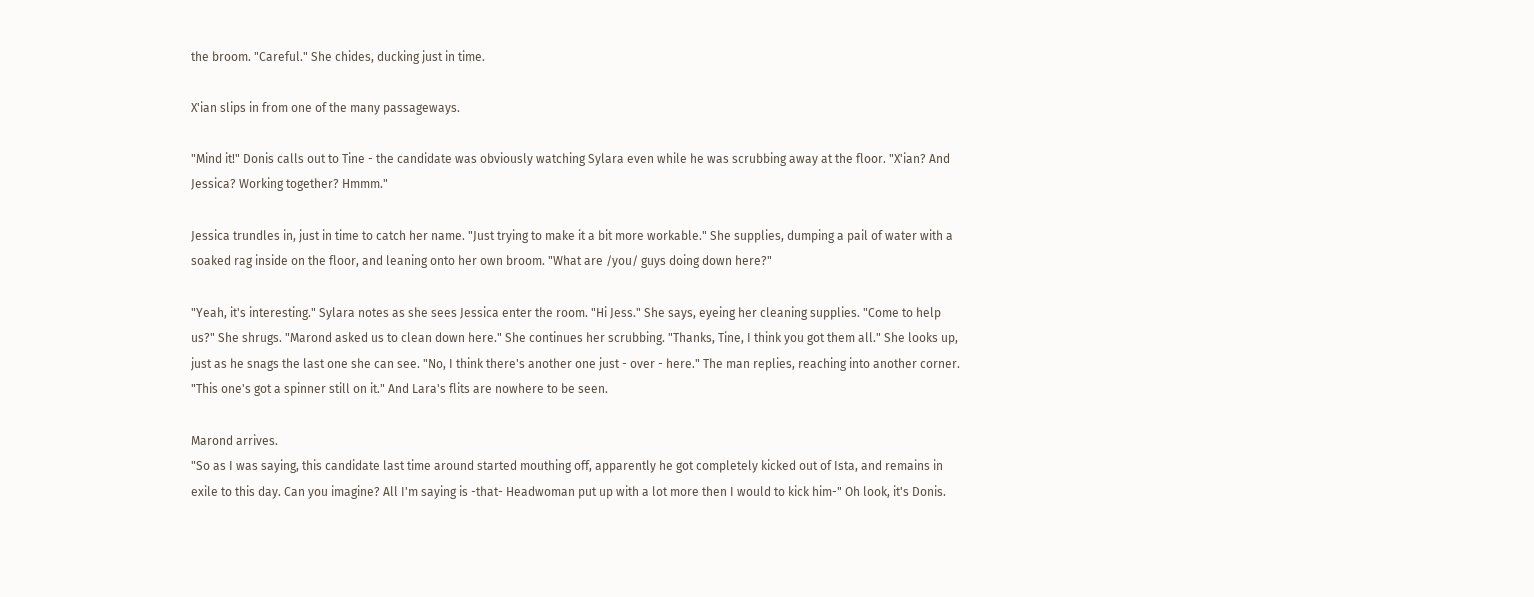the broom. "Careful." She chides, ducking just in time.

X'ian slips in from one of the many passageways.

"Mind it!" Donis calls out to Tine - the candidate was obviously watching Sylara even while he was scrubbing away at the floor. "X'ian? And Jessica? Working together? Hmmm."

Jessica trundles in, just in time to catch her name. "Just trying to make it a bit more workable." She supplies, dumping a pail of water with a soaked rag inside on the floor, and leaning onto her own broom. "What are /you/ guys doing down here?"

"Yeah, it's interesting." Sylara notes as she sees Jessica enter the room. "Hi Jess." She says, eyeing her cleaning supplies. "Come to help us?" She shrugs. "Marond asked us to clean down here." She continues her scrubbing. "Thanks, Tine, I think you got them all." She looks up, just as he snags the last one she can see. "No, I think there's another one just - over - here." The man replies, reaching into another corner. "This one's got a spinner still on it." And Lara's flits are nowhere to be seen.

Marond arrives.
"So as I was saying, this candidate last time around started mouthing off, apparently he got completely kicked out of Ista, and remains in exile to this day. Can you imagine? All I'm saying is -that- Headwoman put up with a lot more then I would to kick him-" Oh look, it's Donis.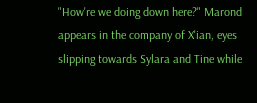"How're we doing down here?" Marond appears in the company of X'ian, eyes slipping towards Sylara and Tine while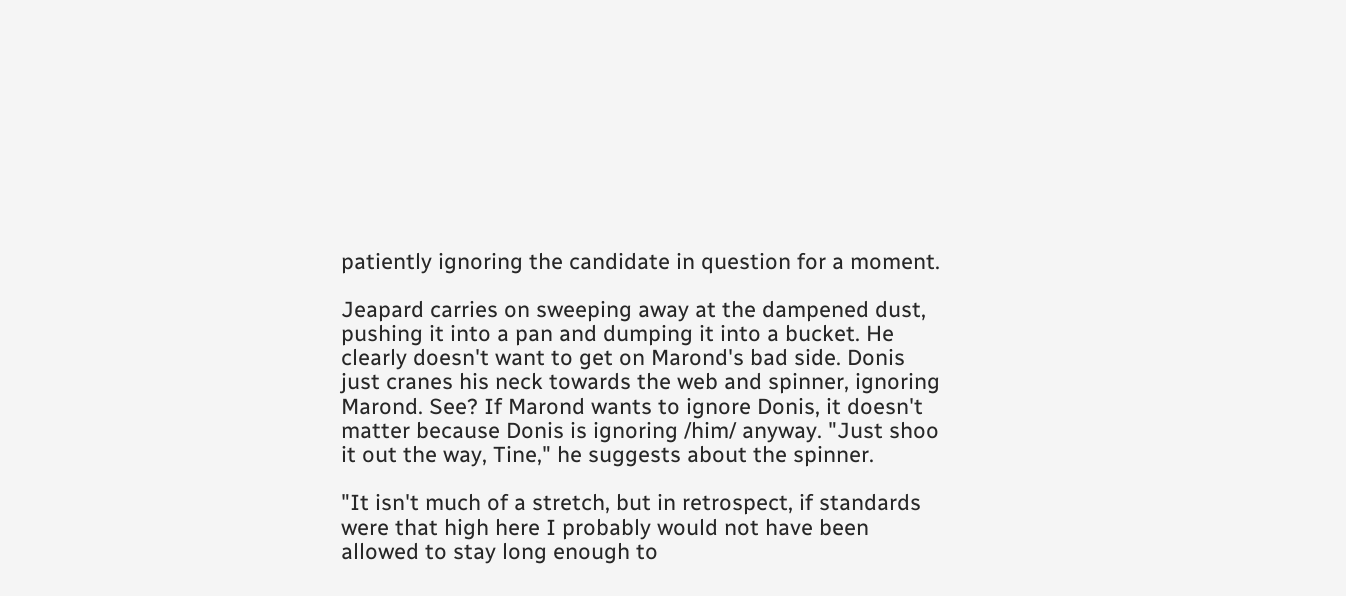patiently ignoring the candidate in question for a moment.

Jeapard carries on sweeping away at the dampened dust, pushing it into a pan and dumping it into a bucket. He clearly doesn't want to get on Marond's bad side. Donis just cranes his neck towards the web and spinner, ignoring Marond. See? If Marond wants to ignore Donis, it doesn't matter because Donis is ignoring /him/ anyway. "Just shoo it out the way, Tine," he suggests about the spinner.

"It isn't much of a stretch, but in retrospect, if standards were that high here I probably would not have been allowed to stay long enough to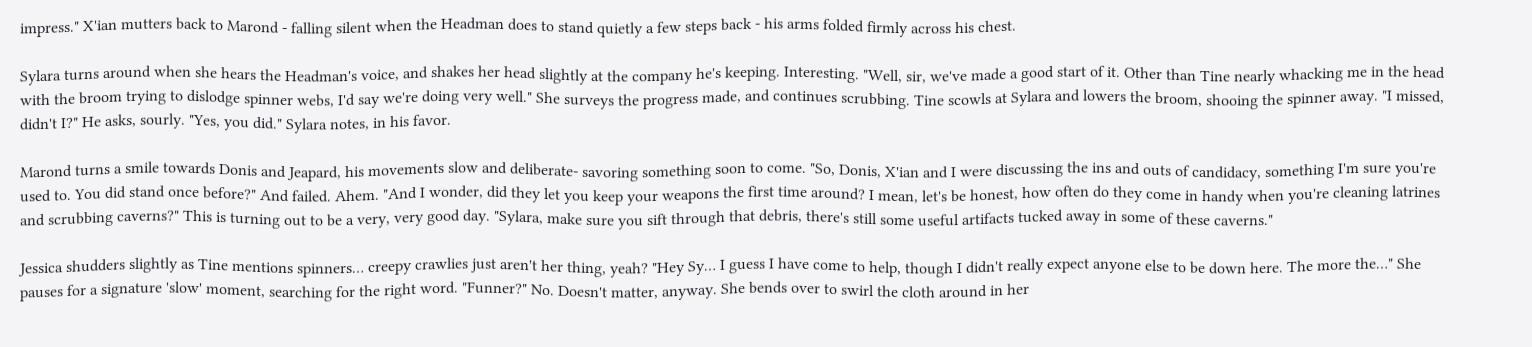impress." X'ian mutters back to Marond - falling silent when the Headman does to stand quietly a few steps back - his arms folded firmly across his chest.

Sylara turns around when she hears the Headman's voice, and shakes her head slightly at the company he's keeping. Interesting. "Well, sir, we've made a good start of it. Other than Tine nearly whacking me in the head with the broom trying to dislodge spinner webs, I'd say we're doing very well." She surveys the progress made, and continues scrubbing. Tine scowls at Sylara and lowers the broom, shooing the spinner away. "I missed, didn't I?" He asks, sourly. "Yes, you did." Sylara notes, in his favor.

Marond turns a smile towards Donis and Jeapard, his movements slow and deliberate- savoring something soon to come. "So, Donis, X'ian and I were discussing the ins and outs of candidacy, something I'm sure you're used to. You did stand once before?" And failed. Ahem. "And I wonder, did they let you keep your weapons the first time around? I mean, let's be honest, how often do they come in handy when you're cleaning latrines and scrubbing caverns?" This is turning out to be a very, very good day. "Sylara, make sure you sift through that debris, there's still some useful artifacts tucked away in some of these caverns."

Jessica shudders slightly as Tine mentions spinners… creepy crawlies just aren't her thing, yeah? "Hey Sy… I guess I have come to help, though I didn't really expect anyone else to be down here. The more the…" She pauses for a signature 'slow' moment, searching for the right word. "Funner?" No. Doesn't matter, anyway. She bends over to swirl the cloth around in her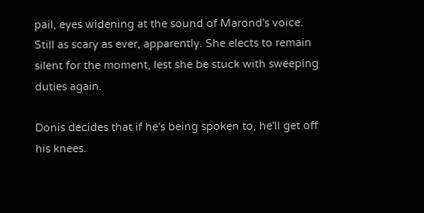pail, eyes widening at the sound of Marond's voice. Still as scary as ever, apparently. She elects to remain silent for the moment, lest she be stuck with sweeping duties again.

Donis decides that if he's being spoken to, he'll get off his knees.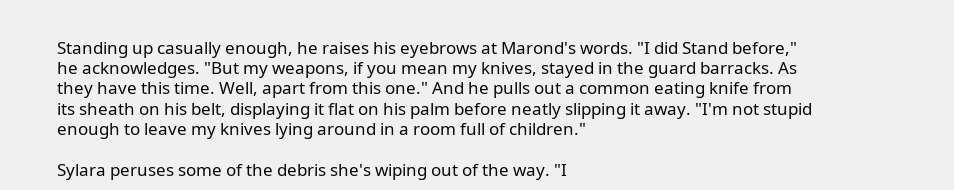Standing up casually enough, he raises his eyebrows at Marond's words. "I did Stand before," he acknowledges. "But my weapons, if you mean my knives, stayed in the guard barracks. As they have this time. Well, apart from this one." And he pulls out a common eating knife from its sheath on his belt, displaying it flat on his palm before neatly slipping it away. "I'm not stupid enough to leave my knives lying around in a room full of children."

Sylara peruses some of the debris she's wiping out of the way. "I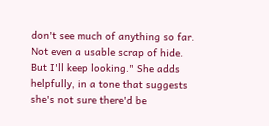don't see much of anything so far. Not even a usable scrap of hide. But I'll keep looking." She adds helpfully, in a tone that suggests she's not sure there'd be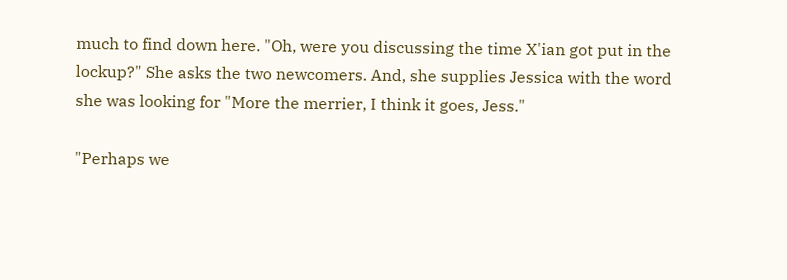much to find down here. "Oh, were you discussing the time X'ian got put in the lockup?" She asks the two newcomers. And, she supplies Jessica with the word she was looking for "More the merrier, I think it goes, Jess."

"Perhaps we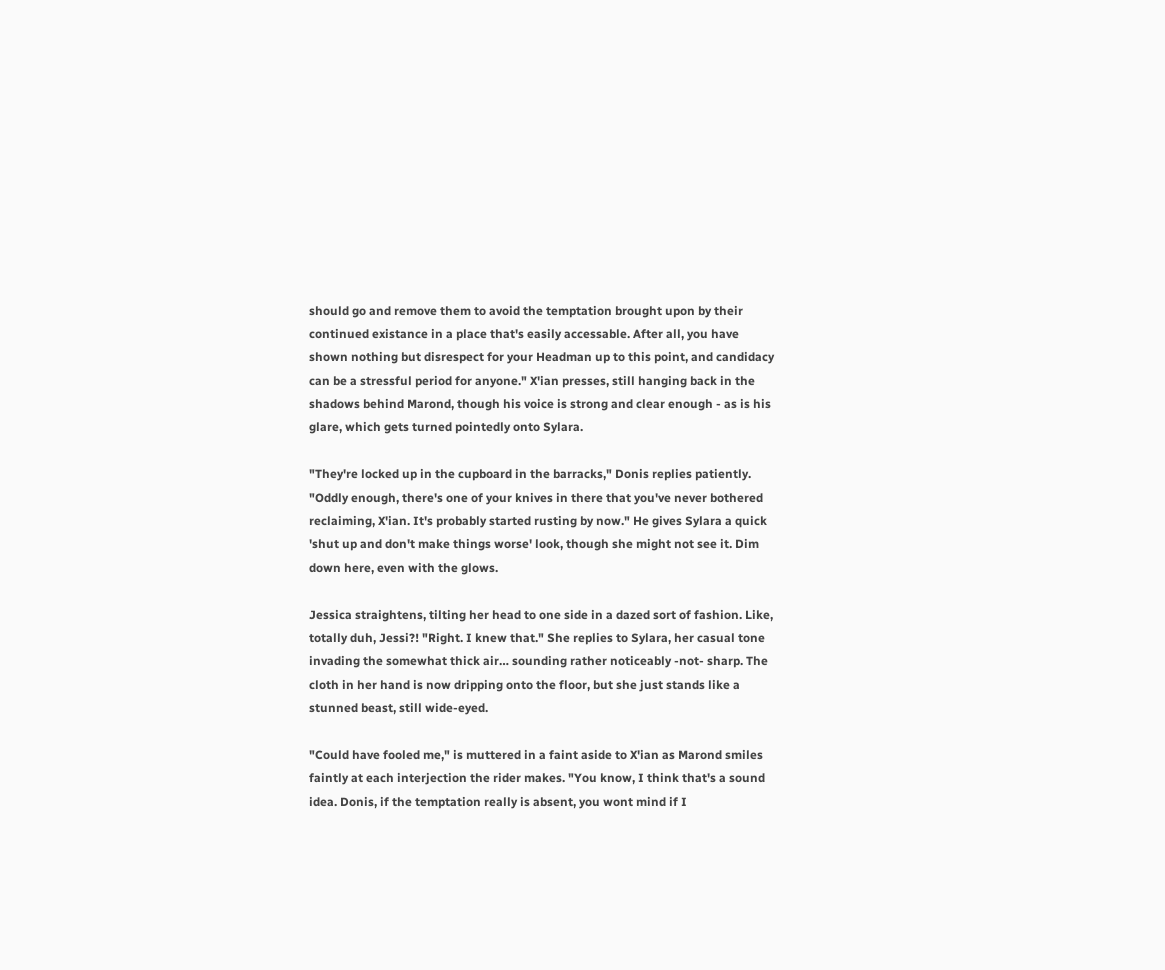should go and remove them to avoid the temptation brought upon by their continued existance in a place that's easily accessable. After all, you have shown nothing but disrespect for your Headman up to this point, and candidacy can be a stressful period for anyone." X'ian presses, still hanging back in the shadows behind Marond, though his voice is strong and clear enough - as is his glare, which gets turned pointedly onto Sylara.

"They're locked up in the cupboard in the barracks," Donis replies patiently. "Oddly enough, there's one of your knives in there that you've never bothered reclaiming, X'ian. It's probably started rusting by now." He gives Sylara a quick 'shut up and don't make things worse' look, though she might not see it. Dim down here, even with the glows.

Jessica straightens, tilting her head to one side in a dazed sort of fashion. Like, totally duh, Jessi?! "Right. I knew that." She replies to Sylara, her casual tone invading the somewhat thick air… sounding rather noticeably -not- sharp. The cloth in her hand is now dripping onto the floor, but she just stands like a stunned beast, still wide-eyed.

"Could have fooled me," is muttered in a faint aside to X'ian as Marond smiles faintly at each interjection the rider makes. "You know, I think that's a sound idea. Donis, if the temptation really is absent, you wont mind if I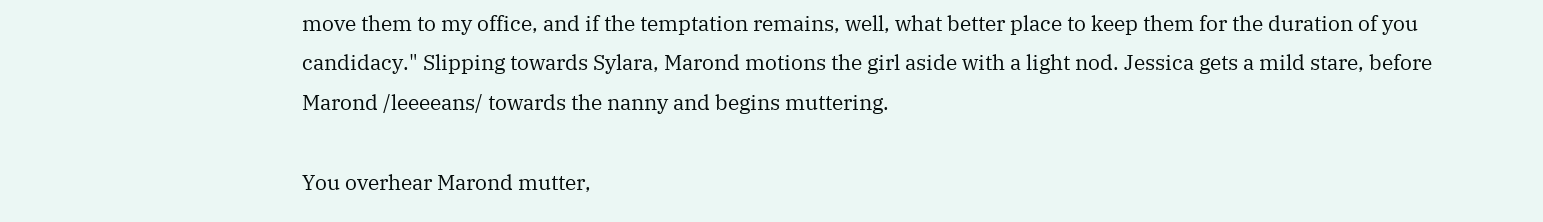move them to my office, and if the temptation remains, well, what better place to keep them for the duration of you candidacy." Slipping towards Sylara, Marond motions the girl aside with a light nod. Jessica gets a mild stare, before Marond /leeeeans/ towards the nanny and begins muttering.

You overhear Marond mutter,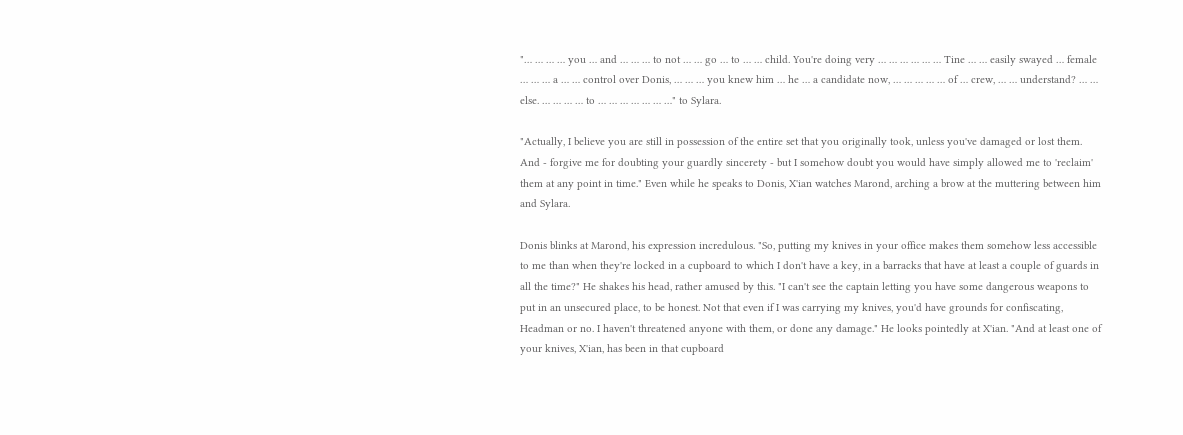"… … … … you … and … … … to not … … go … to … … child. You're doing very … … … … … … Tine … … easily swayed … female … … … a … … control over Donis, … … … you knew him … he … a candidate now, … … … … … of … crew, … … understand? … … else. … … … … to … … … … … … …" to Sylara.

"Actually, I believe you are still in possession of the entire set that you originally took, unless you've damaged or lost them. And - forgive me for doubting your guardly sincerety - but I somehow doubt you would have simply allowed me to 'reclaim' them at any point in time." Even while he speaks to Donis, X'ian watches Marond, arching a brow at the muttering between him and Sylara.

Donis blinks at Marond, his expression incredulous. "So, putting my knives in your office makes them somehow less accessible to me than when they're locked in a cupboard to which I don't have a key, in a barracks that have at least a couple of guards in all the time?" He shakes his head, rather amused by this. "I can't see the captain letting you have some dangerous weapons to put in an unsecured place, to be honest. Not that even if I was carrying my knives, you'd have grounds for confiscating, Headman or no. I haven't threatened anyone with them, or done any damage." He looks pointedly at X'ian. "And at least one of your knives, X'ian, has been in that cupboard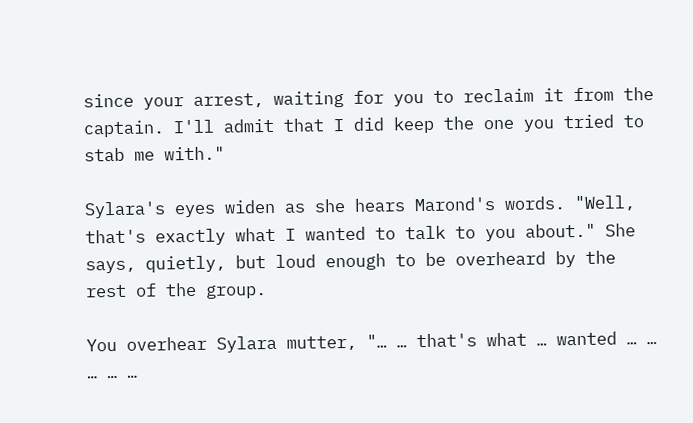since your arrest, waiting for you to reclaim it from the captain. I'll admit that I did keep the one you tried to stab me with."

Sylara's eyes widen as she hears Marond's words. "Well, that's exactly what I wanted to talk to you about." She says, quietly, but loud enough to be overheard by the rest of the group.

You overhear Sylara mutter, "… … that's what … wanted … … … … …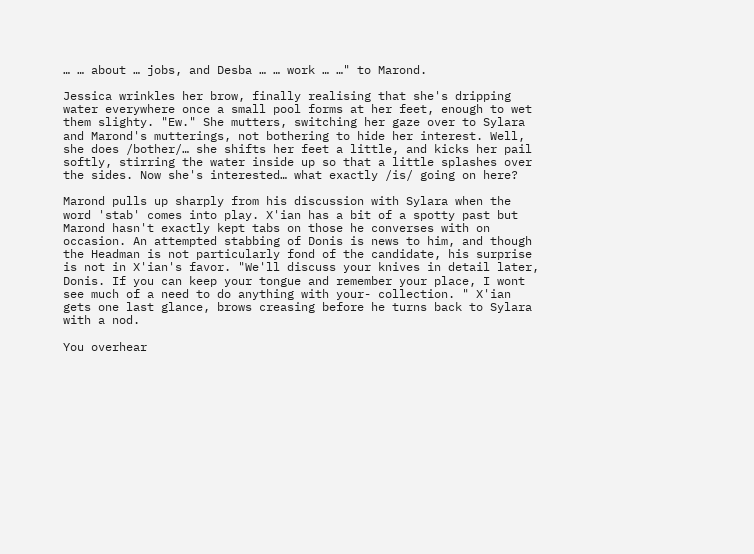… … about … jobs, and Desba … … work … …" to Marond.

Jessica wrinkles her brow, finally realising that she's dripping water everywhere once a small pool forms at her feet, enough to wet them slighty. "Ew." She mutters, switching her gaze over to Sylara and Marond's mutterings, not bothering to hide her interest. Well, she does /bother/… she shifts her feet a little, and kicks her pail softly, stirring the water inside up so that a little splashes over the sides. Now she's interested… what exactly /is/ going on here?

Marond pulls up sharply from his discussion with Sylara when the word 'stab' comes into play. X'ian has a bit of a spotty past but Marond hasn't exactly kept tabs on those he converses with on occasion. An attempted stabbing of Donis is news to him, and though the Headman is not particularly fond of the candidate, his surprise is not in X'ian's favor. "We'll discuss your knives in detail later, Donis. If you can keep your tongue and remember your place, I wont see much of a need to do anything with your- collection. " X'ian gets one last glance, brows creasing before he turns back to Sylara with a nod.

You overhear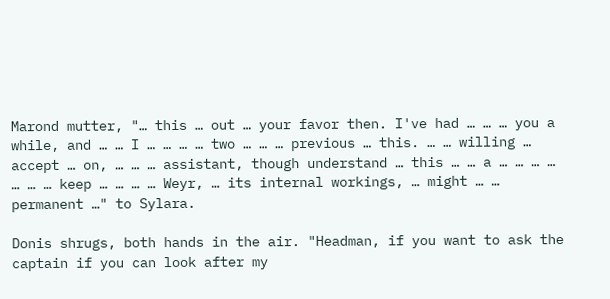Marond mutter, "… this … out … your favor then. I've had … … … you a while, and … … I … … … … two … … … previous … this. … … willing … accept … on, … … … assistant, though understand … this … … a … … … … … … … keep … … … … Weyr, … its internal workings, … might … … permanent …" to Sylara.

Donis shrugs, both hands in the air. "Headman, if you want to ask the captain if you can look after my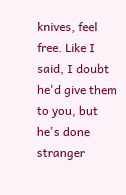knives, feel free. Like I said, I doubt he'd give them to you, but he's done stranger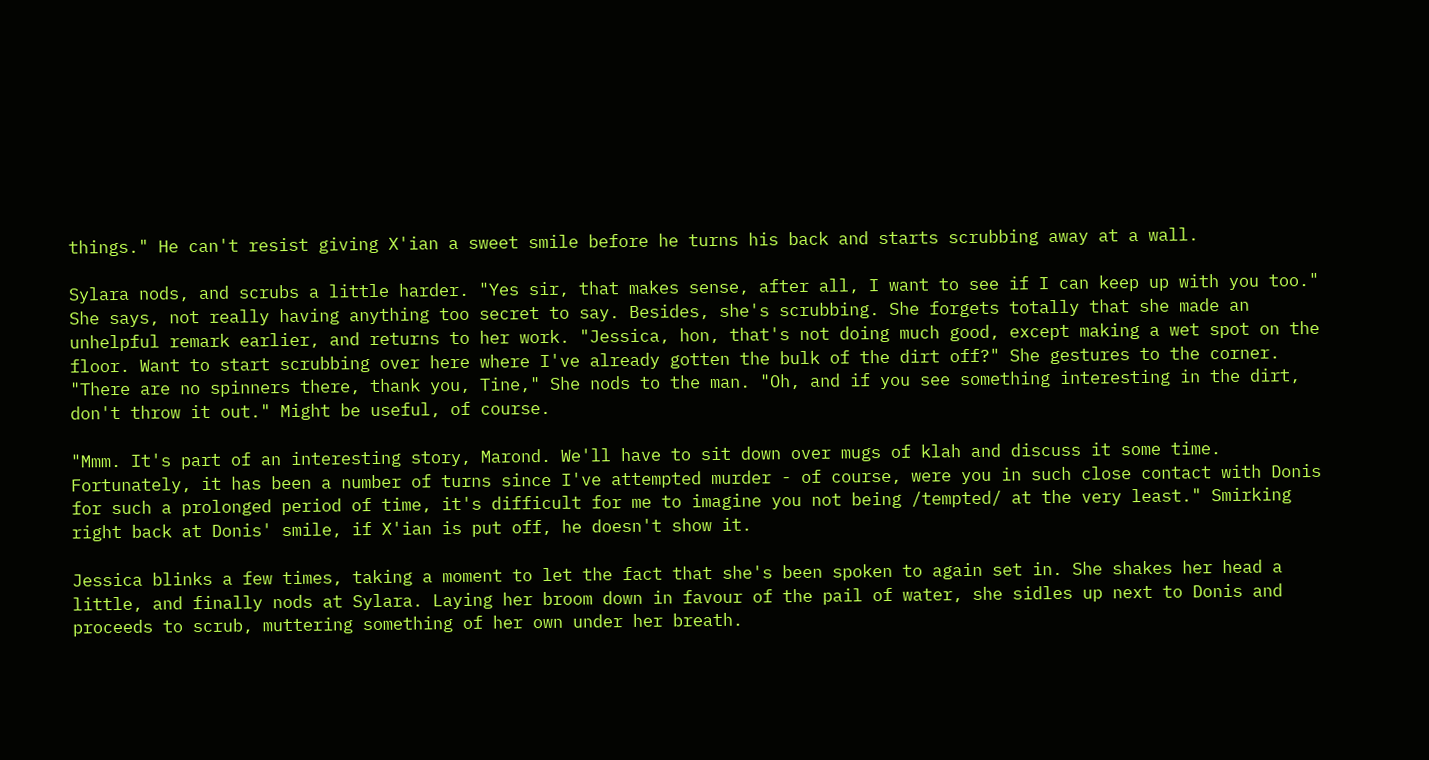things." He can't resist giving X'ian a sweet smile before he turns his back and starts scrubbing away at a wall.

Sylara nods, and scrubs a little harder. "Yes sir, that makes sense, after all, I want to see if I can keep up with you too." She says, not really having anything too secret to say. Besides, she's scrubbing. She forgets totally that she made an unhelpful remark earlier, and returns to her work. "Jessica, hon, that's not doing much good, except making a wet spot on the floor. Want to start scrubbing over here where I've already gotten the bulk of the dirt off?" She gestures to the corner. "There are no spinners there, thank you, Tine," She nods to the man. "Oh, and if you see something interesting in the dirt, don't throw it out." Might be useful, of course.

"Mmm. It's part of an interesting story, Marond. We'll have to sit down over mugs of klah and discuss it some time. Fortunately, it has been a number of turns since I've attempted murder - of course, were you in such close contact with Donis for such a prolonged period of time, it's difficult for me to imagine you not being /tempted/ at the very least." Smirking right back at Donis' smile, if X'ian is put off, he doesn't show it.

Jessica blinks a few times, taking a moment to let the fact that she's been spoken to again set in. She shakes her head a little, and finally nods at Sylara. Laying her broom down in favour of the pail of water, she sidles up next to Donis and proceeds to scrub, muttering something of her own under her breath.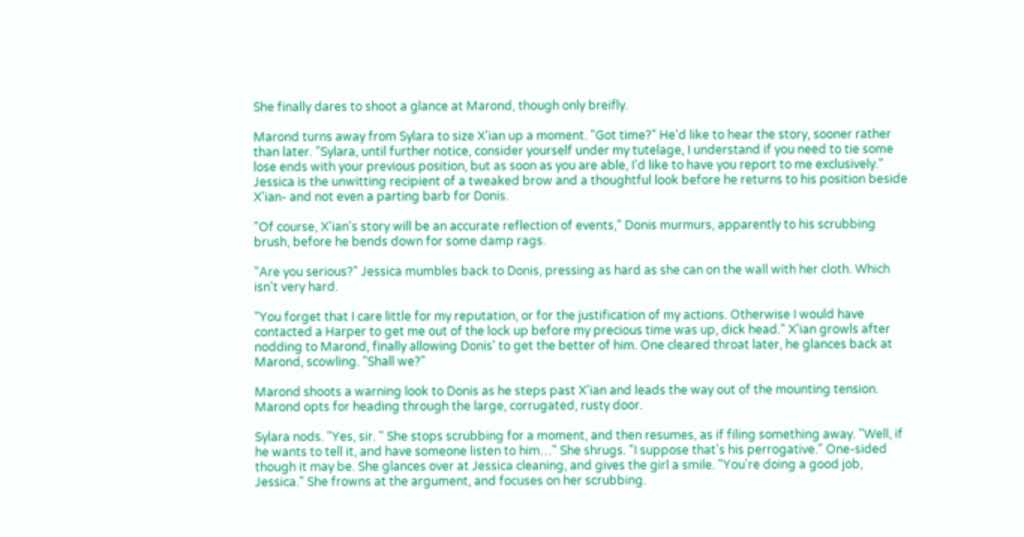She finally dares to shoot a glance at Marond, though only breifly.

Marond turns away from Sylara to size X'ian up a moment. "Got time?" He'd like to hear the story, sooner rather than later. "Sylara, until further notice, consider yourself under my tutelage, I understand if you need to tie some lose ends with your previous position, but as soon as you are able, I'd like to have you report to me exclusively." Jessica is the unwitting recipient of a tweaked brow and a thoughtful look before he returns to his position beside X'ian- and not even a parting barb for Donis.

"Of course, X'ian's story will be an accurate reflection of events," Donis murmurs, apparently to his scrubbing brush, before he bends down for some damp rags.

"Are you serious?" Jessica mumbles back to Donis, pressing as hard as she can on the wall with her cloth. Which isn't very hard.

"You forget that I care little for my reputation, or for the justification of my actions. Otherwise I would have contacted a Harper to get me out of the lock up before my precious time was up, dick head." X'ian growls after nodding to Marond, finally allowing Donis' to get the better of him. One cleared throat later, he glances back at Marond, scowling. "Shall we?"

Marond shoots a warning look to Donis as he steps past X'ian and leads the way out of the mounting tension.
Marond opts for heading through the large, corrugated, rusty door.

Sylara nods. "Yes, sir. " She stops scrubbing for a moment, and then resumes, as if filing something away. "Well, if he wants to tell it, and have someone listen to him…" She shrugs. "I suppose that's his perrogative." One-sided though it may be. She glances over at Jessica cleaning, and gives the girl a smile. "You're doing a good job, Jessica." She frowns at the argument, and focuses on her scrubbing.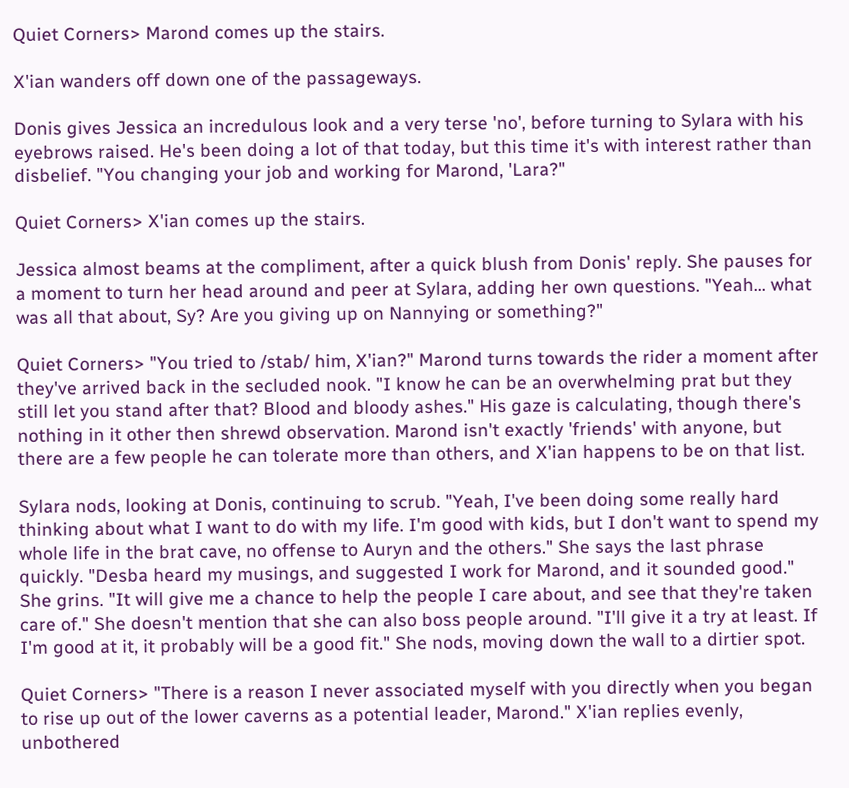Quiet Corners> Marond comes up the stairs.

X'ian wanders off down one of the passageways.

Donis gives Jessica an incredulous look and a very terse 'no', before turning to Sylara with his eyebrows raised. He's been doing a lot of that today, but this time it's with interest rather than disbelief. "You changing your job and working for Marond, 'Lara?"

Quiet Corners> X'ian comes up the stairs.

Jessica almost beams at the compliment, after a quick blush from Donis' reply. She pauses for a moment to turn her head around and peer at Sylara, adding her own questions. "Yeah… what was all that about, Sy? Are you giving up on Nannying or something?"

Quiet Corners> "You tried to /stab/ him, X'ian?" Marond turns towards the rider a moment after they've arrived back in the secluded nook. "I know he can be an overwhelming prat but they still let you stand after that? Blood and bloody ashes." His gaze is calculating, though there's nothing in it other then shrewd observation. Marond isn't exactly 'friends' with anyone, but there are a few people he can tolerate more than others, and X'ian happens to be on that list.

Sylara nods, looking at Donis, continuing to scrub. "Yeah, I've been doing some really hard thinking about what I want to do with my life. I'm good with kids, but I don't want to spend my whole life in the brat cave, no offense to Auryn and the others." She says the last phrase quickly. "Desba heard my musings, and suggested I work for Marond, and it sounded good." She grins. "It will give me a chance to help the people I care about, and see that they're taken care of." She doesn't mention that she can also boss people around. "I'll give it a try at least. If I'm good at it, it probably will be a good fit." She nods, moving down the wall to a dirtier spot.

Quiet Corners> "There is a reason I never associated myself with you directly when you began to rise up out of the lower caverns as a potential leader, Marond." X'ian replies evenly, unbothered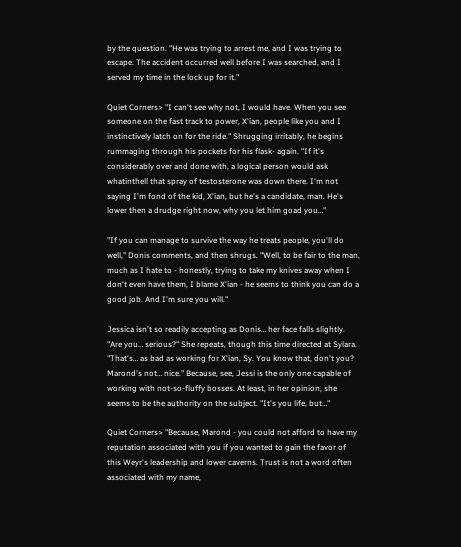by the question. "He was trying to arrest me, and I was trying to escape. The accident occurred well before I was searched, and I served my time in the lock up for it."

Quiet Corners> "I can't see why not, I would have. When you see someone on the fast track to power, X'ian, people like you and I instinctively latch on for the ride." Shrugging irritably, he begins rummaging through his pockets for his flask- again. "If it's considerably over and done with, a logical person would ask whatinthell that spray of testosterone was down there. I'm not saying I'm fond of the kid, X'ian, but he's a candidate, man. He's lower then a drudge right now, why you let him goad you…"

"If you can manage to survive the way he treats people, you'll do well," Donis comments, and then shrugs. "Well, to be fair to the man, much as I hate to - honestly, trying to take my knives away when I don't even have them, I blame X'ian - he seems to think you can do a good job. And I'm sure you will."

Jessica isn't so readily accepting as Donis… her face falls slightly. "Are you… serious?" She repeats, though this time directed at Sylara. "That's… as bad as working for X'ian, Sy. You know that, don't you? Marond's not… nice." Because, see, Jessi is the only one capable of working with not-so-fluffy bosses. At least, in her opinion, she seems to be the authority on the subject. "It's you life, but…"

Quiet Corners> "Because, Marond - you could not afford to have my reputation associated with you if you wanted to gain the favor of this Weyr's leadership and lower caverns. Trust is not a word often associated with my name,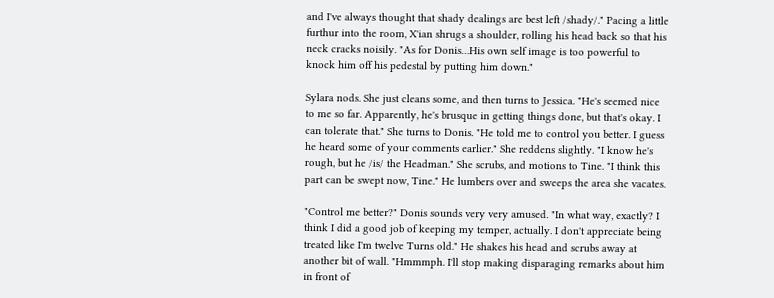and I've always thought that shady dealings are best left /shady/." Pacing a little furthur into the room, X'ian shrugs a shoulder, rolling his head back so that his neck cracks noisily. "As for Donis…His own self image is too powerful to knock him off his pedestal by putting him down."

Sylara nods. She just cleans some, and then turns to Jessica. "He's seemed nice to me so far. Apparently, he's brusque in getting things done, but that's okay. I can tolerate that." She turns to Donis. "He told me to control you better. I guess he heard some of your comments earlier." She reddens slightly. "I know he's rough, but he /is/ the Headman." She scrubs, and motions to Tine. "I think this part can be swept now, Tine." He lumbers over and sweeps the area she vacates.

"Control me better?" Donis sounds very very amused. "In what way, exactly? I think I did a good job of keeping my temper, actually. I don't appreciate being treated like I'm twelve Turns old." He shakes his head and scrubs away at another bit of wall. "Hmmmph. I'll stop making disparaging remarks about him in front of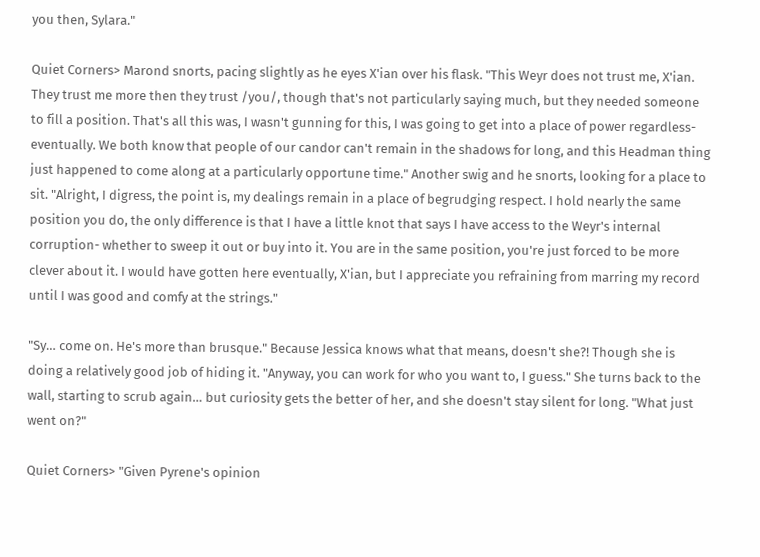you then, Sylara."

Quiet Corners> Marond snorts, pacing slightly as he eyes X'ian over his flask. "This Weyr does not trust me, X'ian. They trust me more then they trust /you/, though that's not particularly saying much, but they needed someone to fill a position. That's all this was, I wasn't gunning for this, I was going to get into a place of power regardless- eventually. We both know that people of our candor can't remain in the shadows for long, and this Headman thing just happened to come along at a particularly opportune time." Another swig and he snorts, looking for a place to sit. "Alright, I digress, the point is, my dealings remain in a place of begrudging respect. I hold nearly the same position you do, the only difference is that I have a little knot that says I have access to the Weyr's internal corruption- whether to sweep it out or buy into it. You are in the same position, you're just forced to be more clever about it. I would have gotten here eventually, X'ian, but I appreciate you refraining from marring my record until I was good and comfy at the strings."

"Sy… come on. He's more than brusque." Because Jessica knows what that means, doesn't she?! Though she is doing a relatively good job of hiding it. "Anyway, you can work for who you want to, I guess." She turns back to the wall, starting to scrub again… but curiosity gets the better of her, and she doesn't stay silent for long. "What just went on?"

Quiet Corners> "Given Pyrene's opinion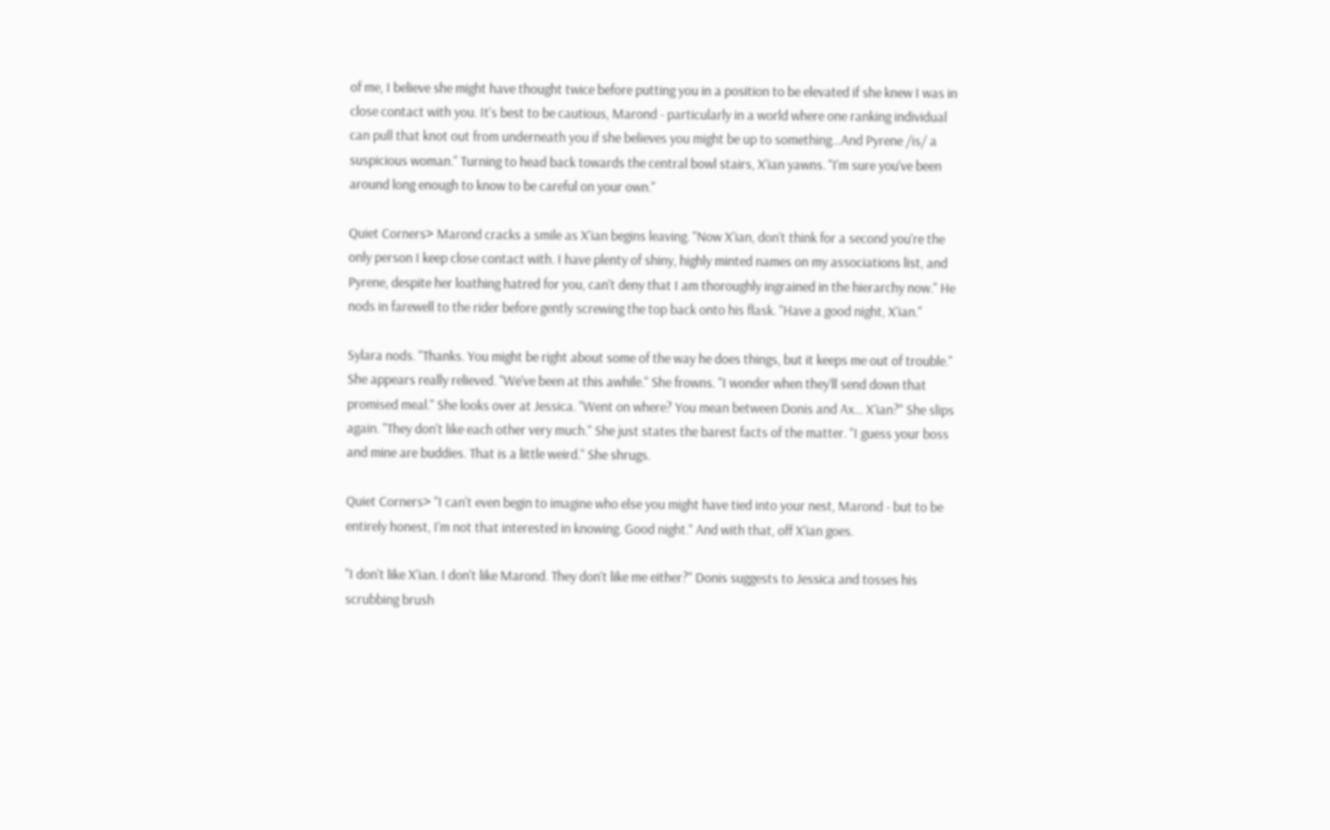of me, I believe she might have thought twice before putting you in a position to be elevated if she knew I was in close contact with you. It's best to be cautious, Marond - particularly in a world where one ranking individual can pull that knot out from underneath you if she believes you might be up to something…And Pyrene /is/ a suspicious woman." Turning to head back towards the central bowl stairs, X'ian yawns. "I'm sure you've been around long enough to know to be careful on your own."

Quiet Corners> Marond cracks a smile as X'ian begins leaving. "Now X'ian, don't think for a second you're the only person I keep close contact with. I have plenty of shiny, highly minted names on my associations list, and Pyrene, despite her loathing hatred for you, can't deny that I am thoroughly ingrained in the hierarchy now." He nods in farewell to the rider before gently screwing the top back onto his flask. "Have a good night, X'ian."

Sylara nods. "Thanks. You might be right about some of the way he does things, but it keeps me out of trouble." She appears really relieved. "We've been at this awhile." She frowns. "I wonder when they'll send down that promised meal." She looks over at Jessica. "Went on where? You mean between Donis and Ax… X'ian?" She slips again. "They don't like each other very much." She just states the barest facts of the matter. "I guess your boss and mine are buddies. That is a little weird." She shrugs.

Quiet Corners> "I can't even begin to imagine who else you might have tied into your nest, Marond - but to be entirely honest, I'm not that interested in knowing. Good night." And with that, off X'ian goes.

"I don't like X'ian. I don't like Marond. They don't like me either?" Donis suggests to Jessica and tosses his scrubbing brush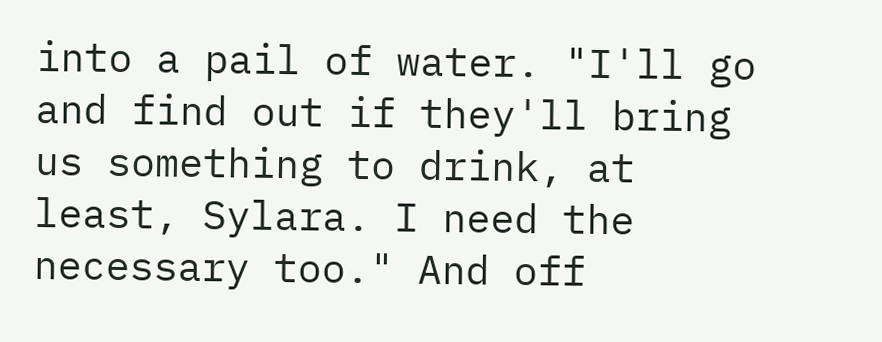into a pail of water. "I'll go and find out if they'll bring us something to drink, at least, Sylara. I need the necessary too." And off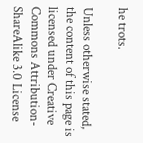he trots.

Unless otherwise stated, the content of this page is licensed under Creative Commons Attribution-ShareAlike 3.0 License